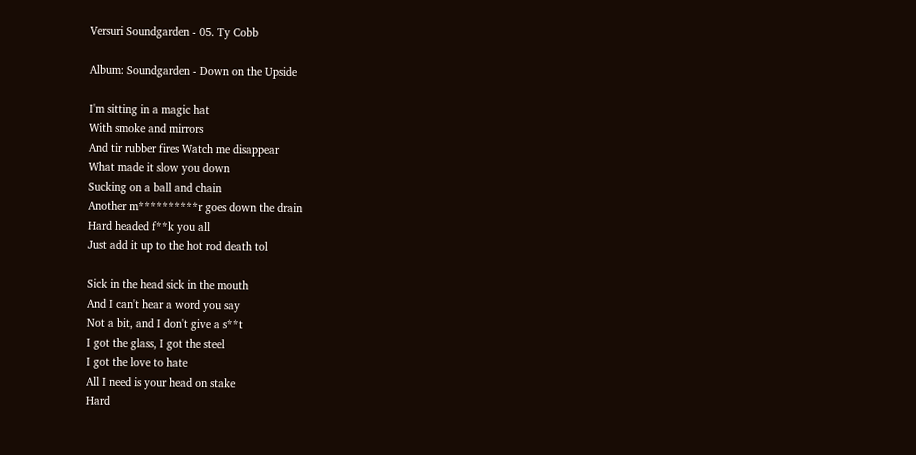Versuri Soundgarden - 05. Ty Cobb

Album: Soundgarden - Down on the Upside

I'm sitting in a magic hat
With smoke and mirrors
And tir rubber fires Watch me disappear
What made it slow you down
Sucking on a ball and chain
Another m**********r goes down the drain
Hard headed f**k you all
Just add it up to the hot rod death tol

Sick in the head sick in the mouth
And I can't hear a word you say
Not a bit, and I don't give a s**t
I got the glass, I got the steel
I got the love to hate
All I need is your head on stake
Hard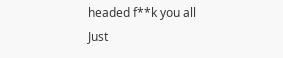headed f**k you all
Just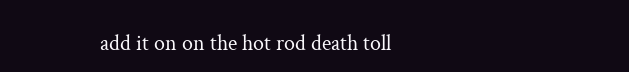add it on on the hot rod death toll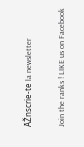ĂŽnscrie-te la newsletter

Join the ranks ! LIKE us on Facebook